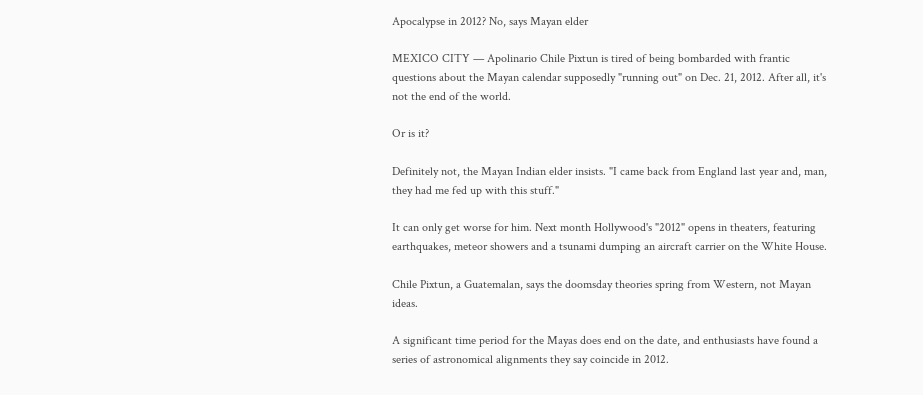Apocalypse in 2012? No, says Mayan elder

MEXICO CITY — Apolinario Chile Pixtun is tired of being bombarded with frantic questions about the Mayan calendar supposedly "running out" on Dec. 21, 2012. After all, it's not the end of the world.

Or is it?

Definitely not, the Mayan Indian elder insists. "I came back from England last year and, man, they had me fed up with this stuff."

It can only get worse for him. Next month Hollywood's "2012" opens in theaters, featuring earthquakes, meteor showers and a tsunami dumping an aircraft carrier on the White House.

Chile Pixtun, a Guatemalan, says the doomsday theories spring from Western, not Mayan ideas.

A significant time period for the Mayas does end on the date, and enthusiasts have found a series of astronomical alignments they say coincide in 2012.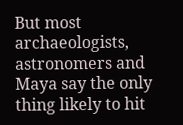But most archaeologists, astronomers and Maya say the only thing likely to hit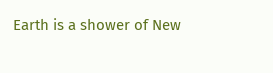Earth is a shower of New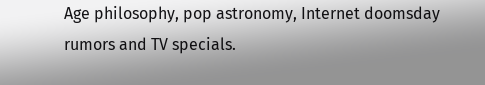Age philosophy, pop astronomy, Internet doomsday rumors and TV specials.